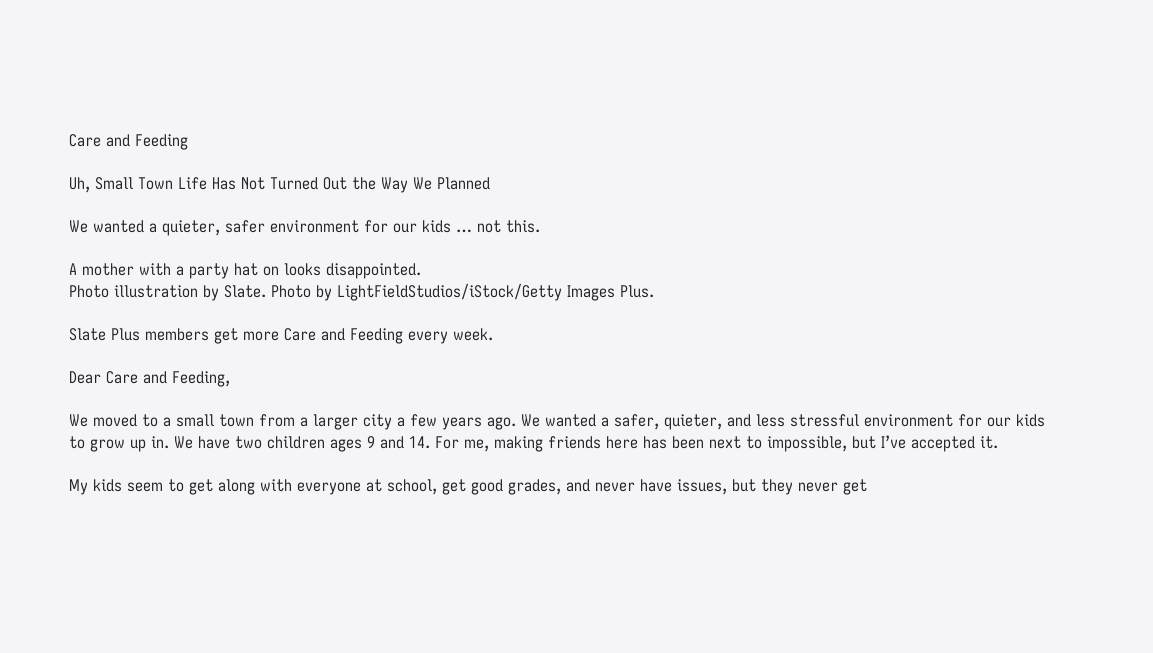Care and Feeding

Uh, Small Town Life Has Not Turned Out the Way We Planned

We wanted a quieter, safer environment for our kids … not this.

A mother with a party hat on looks disappointed.
Photo illustration by Slate. Photo by LightFieldStudios/iStock/Getty Images Plus.

Slate Plus members get more Care and Feeding every week.

Dear Care and Feeding,

We moved to a small town from a larger city a few years ago. We wanted a safer, quieter, and less stressful environment for our kids to grow up in. We have two children ages 9 and 14. For me, making friends here has been next to impossible, but I’ve accepted it.

My kids seem to get along with everyone at school, get good grades, and never have issues, but they never get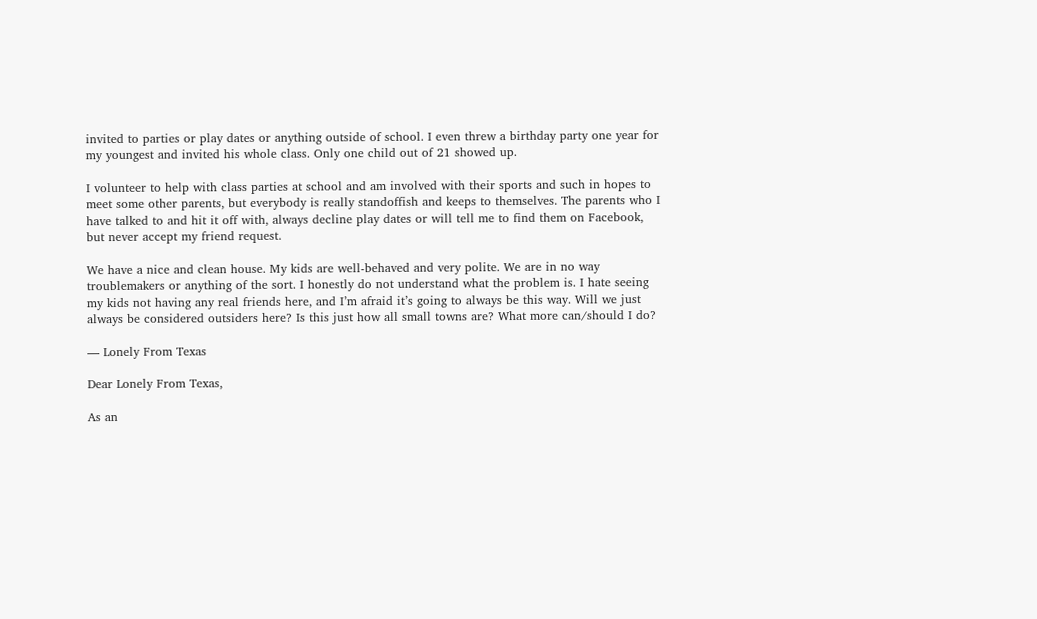invited to parties or play dates or anything outside of school. I even threw a birthday party one year for my youngest and invited his whole class. Only one child out of 21 showed up.

I volunteer to help with class parties at school and am involved with their sports and such in hopes to meet some other parents, but everybody is really standoffish and keeps to themselves. The parents who I have talked to and hit it off with, always decline play dates or will tell me to find them on Facebook, but never accept my friend request.

We have a nice and clean house. My kids are well-behaved and very polite. We are in no way troublemakers or anything of the sort. I honestly do not understand what the problem is. I hate seeing my kids not having any real friends here, and I’m afraid it’s going to always be this way. Will we just always be considered outsiders here? Is this just how all small towns are? What more can/should I do?

— Lonely From Texas

Dear Lonely From Texas,

As an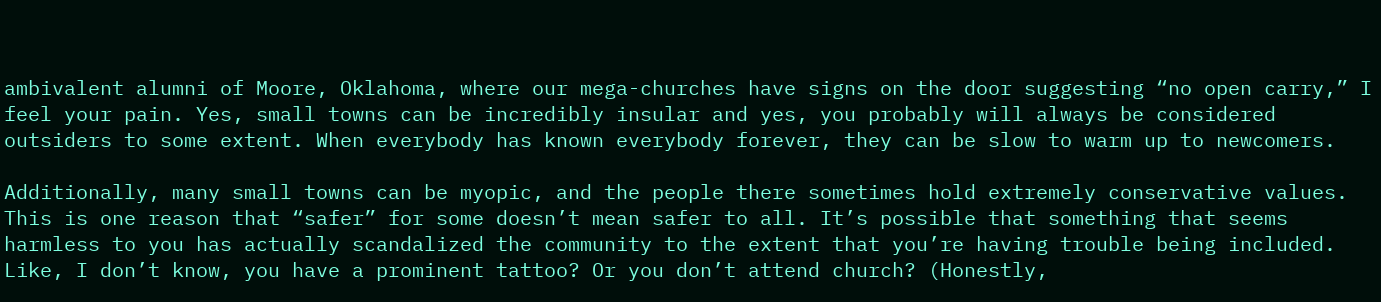ambivalent alumni of Moore, Oklahoma, where our mega-churches have signs on the door suggesting “no open carry,” I feel your pain. Yes, small towns can be incredibly insular and yes, you probably will always be considered outsiders to some extent. When everybody has known everybody forever, they can be slow to warm up to newcomers.

Additionally, many small towns can be myopic, and the people there sometimes hold extremely conservative values. This is one reason that “safer” for some doesn’t mean safer to all. It’s possible that something that seems harmless to you has actually scandalized the community to the extent that you’re having trouble being included. Like, I don’t know, you have a prominent tattoo? Or you don’t attend church? (Honestly,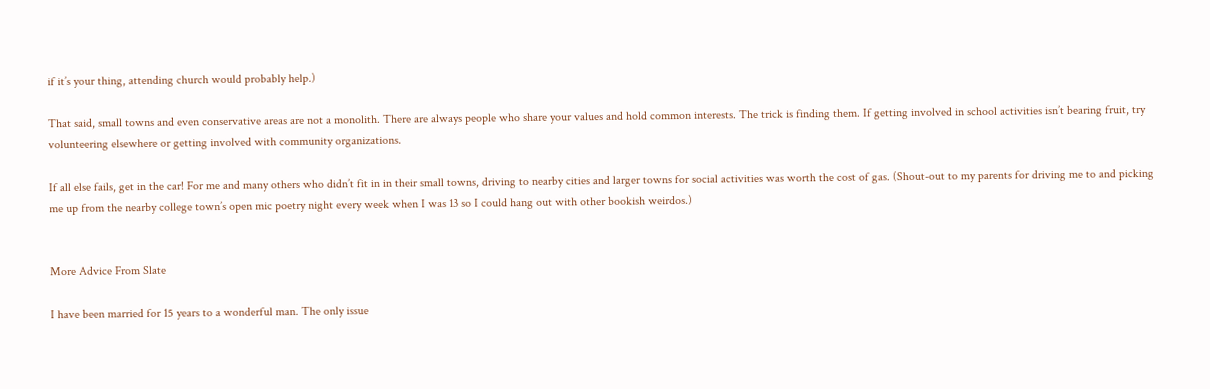if it’s your thing, attending church would probably help.)

That said, small towns and even conservative areas are not a monolith. There are always people who share your values and hold common interests. The trick is finding them. If getting involved in school activities isn’t bearing fruit, try volunteering elsewhere or getting involved with community organizations.

If all else fails, get in the car! For me and many others who didn’t fit in in their small towns, driving to nearby cities and larger towns for social activities was worth the cost of gas. (Shout-out to my parents for driving me to and picking me up from the nearby college town’s open mic poetry night every week when I was 13 so I could hang out with other bookish weirdos.)


More Advice From Slate

I have been married for 15 years to a wonderful man. The only issue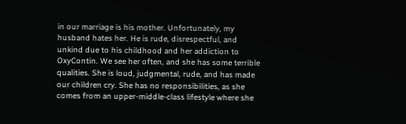in our marriage is his mother. Unfortunately, my husband hates her. He is rude, disrespectful, and unkind due to his childhood and her addiction to OxyContin. We see her often, and she has some terrible qualities. She is loud, judgmental, rude, and has made our children cry. She has no responsibilities, as she comes from an upper-middle-class lifestyle where she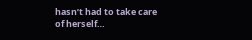hasn’t had to take care of herself…